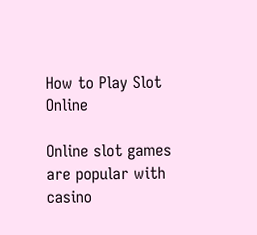How to Play Slot Online

Online slot games are popular with casino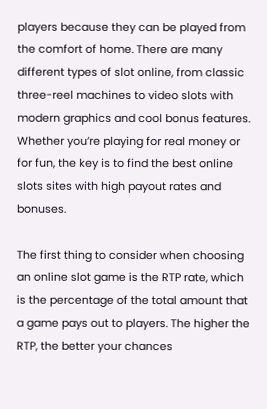players because they can be played from the comfort of home. There are many different types of slot online, from classic three-reel machines to video slots with modern graphics and cool bonus features. Whether you’re playing for real money or for fun, the key is to find the best online slots sites with high payout rates and bonuses.

The first thing to consider when choosing an online slot game is the RTP rate, which is the percentage of the total amount that a game pays out to players. The higher the RTP, the better your chances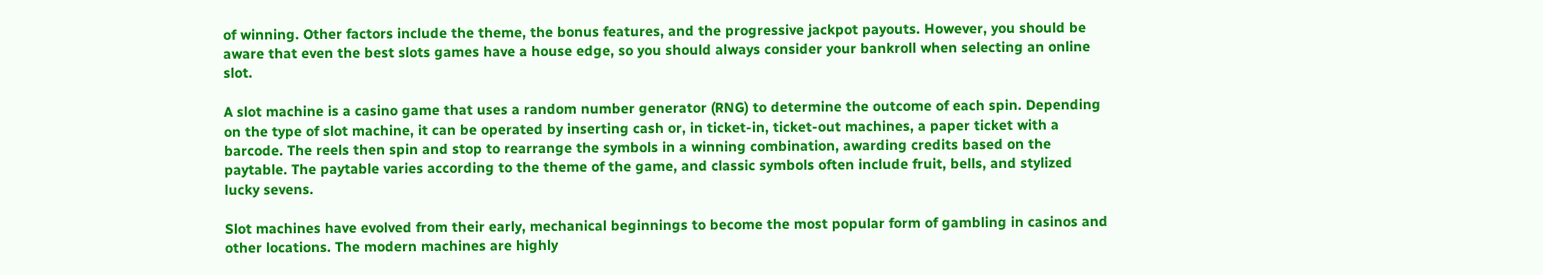of winning. Other factors include the theme, the bonus features, and the progressive jackpot payouts. However, you should be aware that even the best slots games have a house edge, so you should always consider your bankroll when selecting an online slot.

A slot machine is a casino game that uses a random number generator (RNG) to determine the outcome of each spin. Depending on the type of slot machine, it can be operated by inserting cash or, in ticket-in, ticket-out machines, a paper ticket with a barcode. The reels then spin and stop to rearrange the symbols in a winning combination, awarding credits based on the paytable. The paytable varies according to the theme of the game, and classic symbols often include fruit, bells, and stylized lucky sevens.

Slot machines have evolved from their early, mechanical beginnings to become the most popular form of gambling in casinos and other locations. The modern machines are highly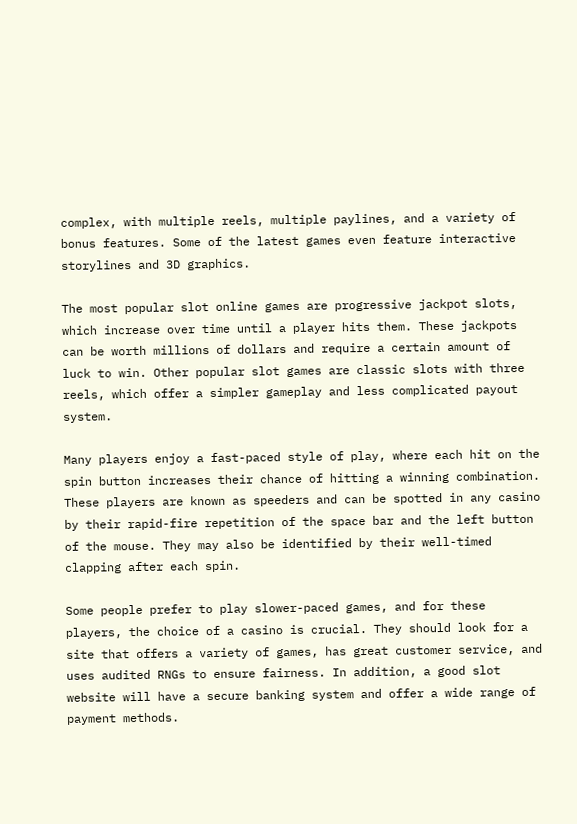complex, with multiple reels, multiple paylines, and a variety of bonus features. Some of the latest games even feature interactive storylines and 3D graphics.

The most popular slot online games are progressive jackpot slots, which increase over time until a player hits them. These jackpots can be worth millions of dollars and require a certain amount of luck to win. Other popular slot games are classic slots with three reels, which offer a simpler gameplay and less complicated payout system.

Many players enjoy a fast-paced style of play, where each hit on the spin button increases their chance of hitting a winning combination. These players are known as speeders and can be spotted in any casino by their rapid-fire repetition of the space bar and the left button of the mouse. They may also be identified by their well-timed clapping after each spin.

Some people prefer to play slower-paced games, and for these players, the choice of a casino is crucial. They should look for a site that offers a variety of games, has great customer service, and uses audited RNGs to ensure fairness. In addition, a good slot website will have a secure banking system and offer a wide range of payment methods.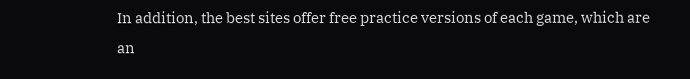In addition, the best sites offer free practice versions of each game, which are an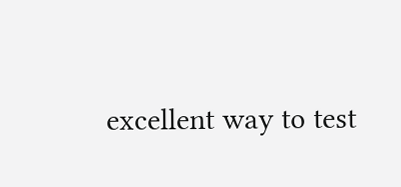excellent way to test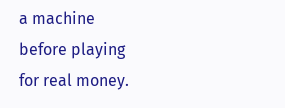a machine before playing for real money.